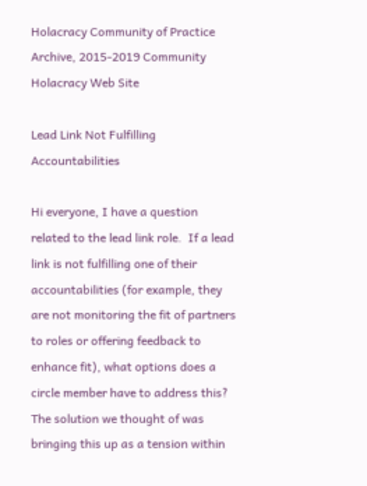Holacracy Community of Practice Archive, 2015-2019 Community Holacracy Web Site

Lead Link Not Fulfilling Accountabilities

Hi everyone, I have a question related to the lead link role.  If a lead link is not fulfilling one of their accountabilities (for example, they are not monitoring the fit of partners to roles or offering feedback to enhance fit), what options does a circle member have to address this?    The solution we thought of was bringing this up as a tension within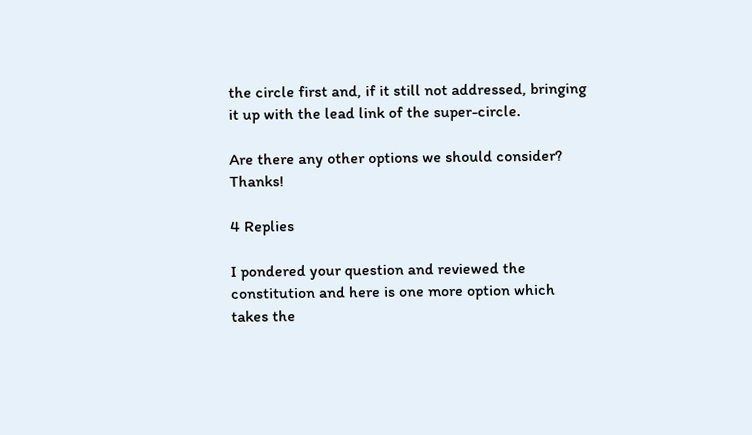the circle first and, if it still not addressed, bringing it up with the lead link of the super-circle.

Are there any other options we should consider?    Thanks!

4 Replies

I pondered your question and reviewed the constitution and here is one more option which takes the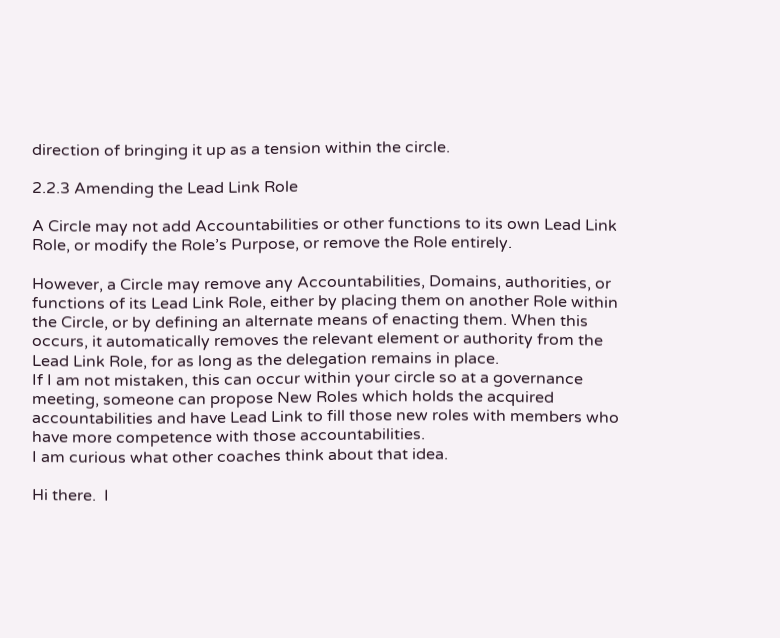direction of bringing it up as a tension within the circle.

2.2.3 Amending the Lead Link Role

A Circle may not add Accountabilities or other functions to its own Lead Link Role, or modify the Role’s Purpose, or remove the Role entirely.

However, a Circle may remove any Accountabilities, Domains, authorities, or functions of its Lead Link Role, either by placing them on another Role within the Circle, or by defining an alternate means of enacting them. When this occurs, it automatically removes the relevant element or authority from the Lead Link Role, for as long as the delegation remains in place.
If I am not mistaken, this can occur within your circle so at a governance meeting, someone can propose New Roles which holds the acquired accountabilities and have Lead Link to fill those new roles with members who have more competence with those accountabilities.
I am curious what other coaches think about that idea.

Hi there.  I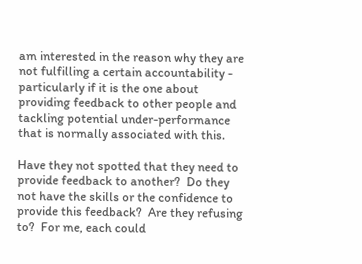am interested in the reason why they are not fulfilling a certain accountability - particularly if it is the one about providing feedback to other people and tackling potential under-performance that is normally associated with this.

Have they not spotted that they need to provide feedback to another?  Do they not have the skills or the confidence to provide this feedback?  Are they refusing to?  For me, each could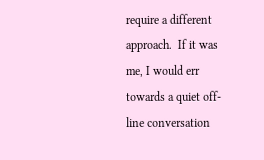require a different approach.  If it was me, I would err towards a quiet off-line conversation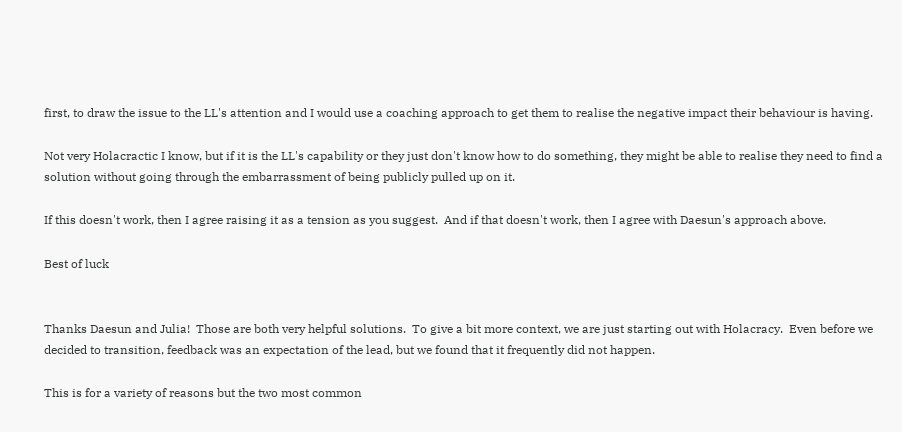first, to draw the issue to the LL's attention and I would use a coaching approach to get them to realise the negative impact their behaviour is having.

Not very Holacractic I know, but if it is the LL's capability or they just don't know how to do something, they might be able to realise they need to find a solution without going through the embarrassment of being publicly pulled up on it.

If this doesn't work, then I agree raising it as a tension as you suggest.  And if that doesn't work, then I agree with Daesun's approach above.

Best of luck


Thanks Daesun and Julia!  Those are both very helpful solutions.  To give a bit more context, we are just starting out with Holacracy.  Even before we decided to transition, feedback was an expectation of the lead, but we found that it frequently did not happen.

This is for a variety of reasons but the two most common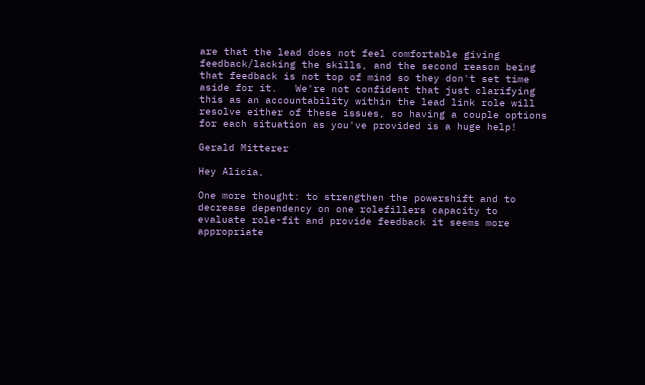are that the lead does not feel comfortable giving feedback/lacking the skills, and the second reason being that feedback is not top of mind so they don't set time aside for it.   We're not confident that just clarifying this as an accountability within the lead link role will resolve either of these issues, so having a couple options for each situation as you've provided is a huge help!

Gerald Mitterer

Hey Alicia,

One more thought: to strengthen the powershift and to decrease dependency on one rolefillers capacity to evaluate role-fit and provide feedback it seems more appropriate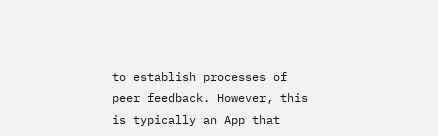to establish processes of peer feedback. However, this is typically an App that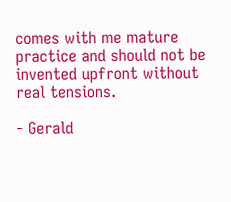comes with me mature practice and should not be invented upfront without real tensions.

- Gerald